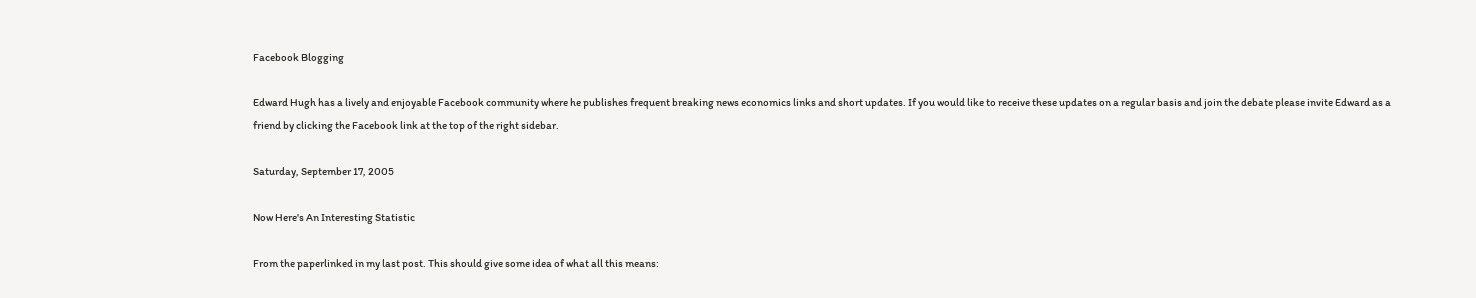Facebook Blogging

Edward Hugh has a lively and enjoyable Facebook community where he publishes frequent breaking news economics links and short updates. If you would like to receive these updates on a regular basis and join the debate please invite Edward as a friend by clicking the Facebook link at the top of the right sidebar.

Saturday, September 17, 2005

Now Here's An Interesting Statistic

From the paperlinked in my last post. This should give some idea of what all this means: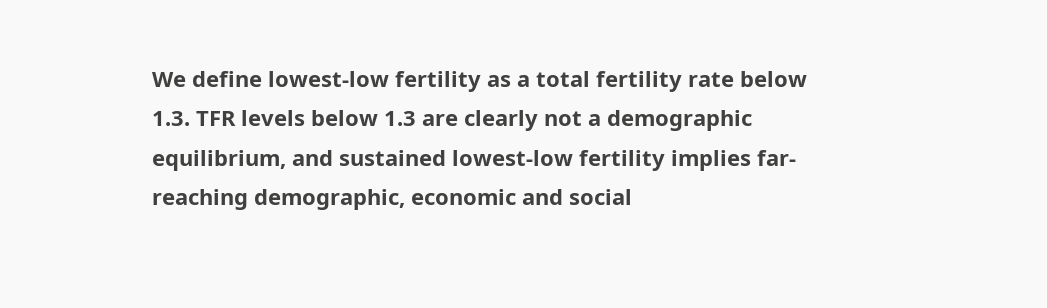We define lowest-low fertility as a total fertility rate below 1.3. TFR levels below 1.3 are clearly not a demographic equilibrium, and sustained lowest-low fertility implies far-reaching demographic, economic and social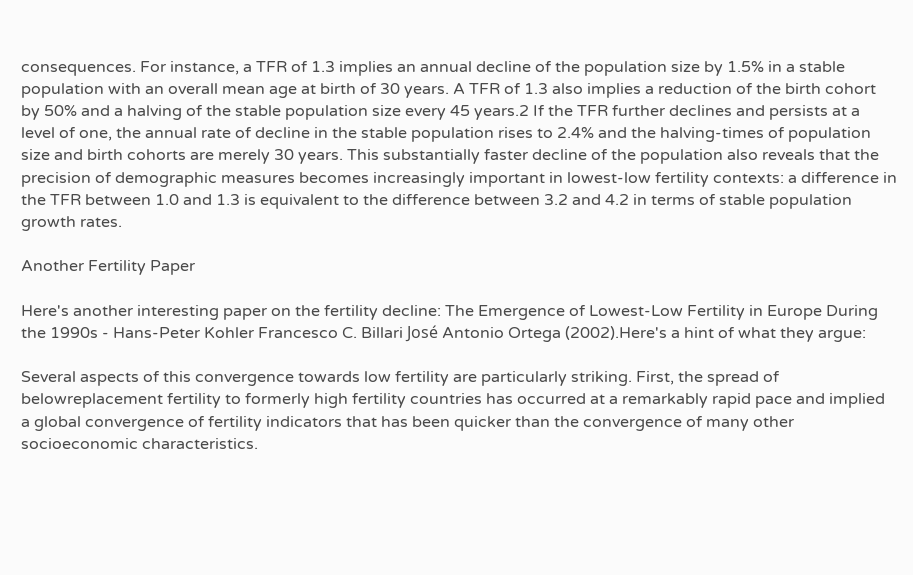consequences. For instance, a TFR of 1.3 implies an annual decline of the population size by 1.5% in a stable population with an overall mean age at birth of 30 years. A TFR of 1.3 also implies a reduction of the birth cohort by 50% and a halving of the stable population size every 45 years.2 If the TFR further declines and persists at a level of one, the annual rate of decline in the stable population rises to 2.4% and the halving-times of population size and birth cohorts are merely 30 years. This substantially faster decline of the population also reveals that the precision of demographic measures becomes increasingly important in lowest-low fertility contexts: a difference in the TFR between 1.0 and 1.3 is equivalent to the difference between 3.2 and 4.2 in terms of stable population growth rates.

Another Fertility Paper

Here's another interesting paper on the fertility decline: The Emergence of Lowest-Low Fertility in Europe During the 1990s - Hans-Peter Kohler Francesco C. Billari José Antonio Ortega (2002).Here's a hint of what they argue:

Several aspects of this convergence towards low fertility are particularly striking. First, the spread of belowreplacement fertility to formerly high fertility countries has occurred at a remarkably rapid pace and implied a global convergence of fertility indicators that has been quicker than the convergence of many other socioeconomic characteristics.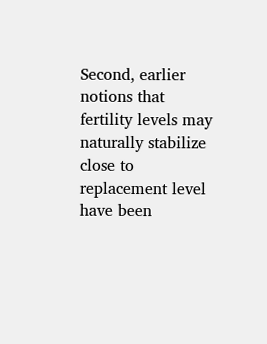Second, earlier notions that fertility levels may naturally stabilize close to replacement level have been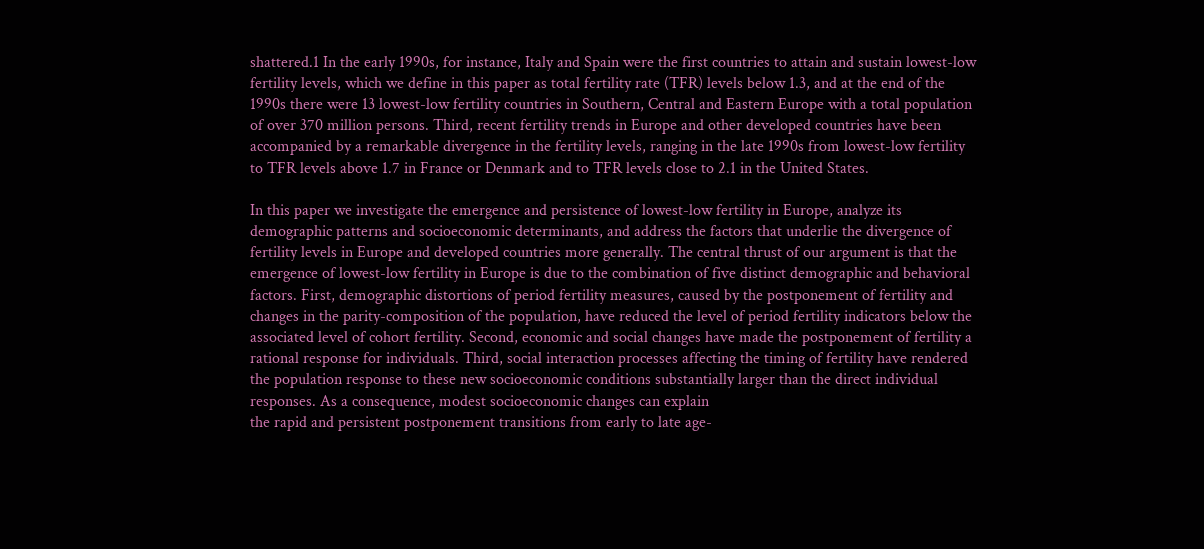shattered.1 In the early 1990s, for instance, Italy and Spain were the first countries to attain and sustain lowest-low fertility levels, which we define in this paper as total fertility rate (TFR) levels below 1.3, and at the end of the 1990s there were 13 lowest-low fertility countries in Southern, Central and Eastern Europe with a total population of over 370 million persons. Third, recent fertility trends in Europe and other developed countries have been accompanied by a remarkable divergence in the fertility levels, ranging in the late 1990s from lowest-low fertility to TFR levels above 1.7 in France or Denmark and to TFR levels close to 2.1 in the United States.

In this paper we investigate the emergence and persistence of lowest-low fertility in Europe, analyze its demographic patterns and socioeconomic determinants, and address the factors that underlie the divergence of fertility levels in Europe and developed countries more generally. The central thrust of our argument is that the emergence of lowest-low fertility in Europe is due to the combination of five distinct demographic and behavioral factors. First, demographic distortions of period fertility measures, caused by the postponement of fertility and changes in the parity-composition of the population, have reduced the level of period fertility indicators below the associated level of cohort fertility. Second, economic and social changes have made the postponement of fertility a rational response for individuals. Third, social interaction processes affecting the timing of fertility have rendered the population response to these new socioeconomic conditions substantially larger than the direct individual responses. As a consequence, modest socioeconomic changes can explain
the rapid and persistent postponement transitions from early to late age-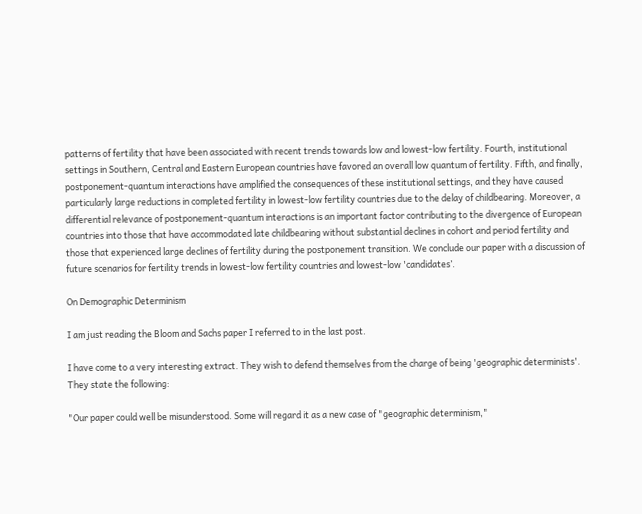patterns of fertility that have been associated with recent trends towards low and lowest-low fertility. Fourth, institutional settings in Southern, Central and Eastern European countries have favored an overall low quantum of fertility. Fifth, and finally, postponement-quantum interactions have amplified the consequences of these institutional settings, and they have caused particularly large reductions in completed fertility in lowest-low fertility countries due to the delay of childbearing. Moreover, a differential relevance of postponement-quantum interactions is an important factor contributing to the divergence of European countries into those that have accommodated late childbearing without substantial declines in cohort and period fertility and those that experienced large declines of fertility during the postponement transition. We conclude our paper with a discussion of future scenarios for fertility trends in lowest-low fertility countries and lowest-low 'candidates’.

On Demographic Determinism

I am just reading the Bloom and Sachs paper I referred to in the last post.

I have come to a very interesting extract. They wish to defend themselves from the charge of being 'geographic determinists'. They state the following:

"Our paper could well be misunderstood. Some will regard it as a new case of "geographic determinism,"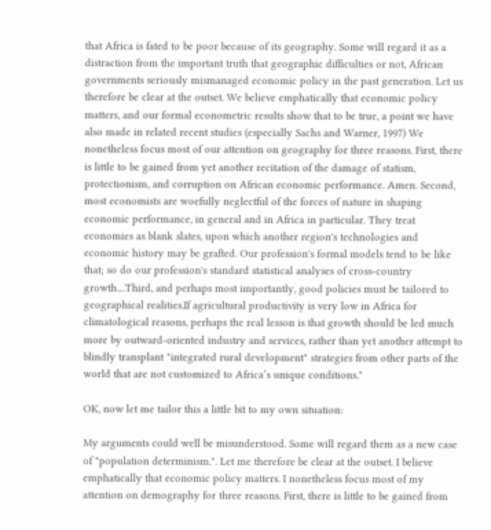that Africa is fated to be poor because of its geography. Some will regard it as a distraction from the important truth that geographic difficulties or not, African governments seriously mismanaged economic policy in the past generation. Let us therefore be clear at the outset. We believe emphatically that economic policy matters, and our formal econometric results show that to be true, a point we have also made in related recent studies (especially Sachs and Warner, 1997) We nonetheless focus most of our attention on geography for three reasons. First, there is little to be gained from yet another recitation of the damage of statism, protectionism, and corruption on African economic performance. Amen. Second, most economists are woefully neglectful of the forces of nature in shaping economic performance, in general and in Africa in particular. They treat economies as blank slates, upon which another region's technologies and economic history may be grafted. Our profession's formal models tend to be like that; so do our profession's standard statistical analyses of cross-country growth....Third, and perhaps most importantly, good policies must be tailored to geographical realities.If agricultural productivity is very low in Africa for climatological reasons, perhaps the real lesson is that growth should be led much more by outward-oriented industry and services, rather than yet another attempt to blindly transplant "integrated rural development" strategies from other parts of the world that are not customized to Africa’s unique conditions."

OK, now let me tailor this a little bit to my own situation:

My arguments could well be misunderstood. Some will regard them as a new case of "population determinism.". Let me therefore be clear at the outset. I believe emphatically that economic policy matters. I nonetheless focus most of my attention on demography for three reasons. First, there is little to be gained from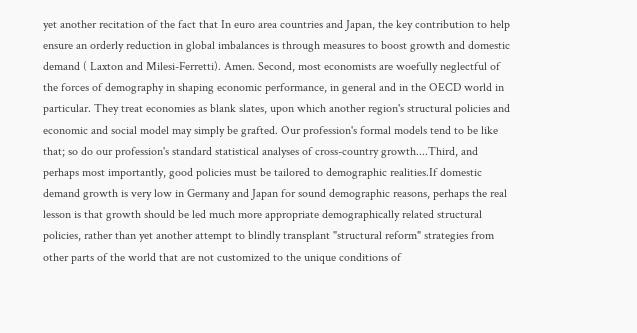yet another recitation of the fact that In euro area countries and Japan, the key contribution to help ensure an orderly reduction in global imbalances is through measures to boost growth and domestic demand ( Laxton and Milesi-Ferretti). Amen. Second, most economists are woefully neglectful of the forces of demography in shaping economic performance, in general and in the OECD world in particular. They treat economies as blank slates, upon which another region's structural policies and economic and social model may simply be grafted. Our profession's formal models tend to be like that; so do our profession's standard statistical analyses of cross-country growth....Third, and perhaps most importantly, good policies must be tailored to demographic realities.If domestic demand growth is very low in Germany and Japan for sound demographic reasons, perhaps the real lesson is that growth should be led much more appropriate demographically related structural policies, rather than yet another attempt to blindly transplant "structural reform" strategies from other parts of the world that are not customized to the unique conditions of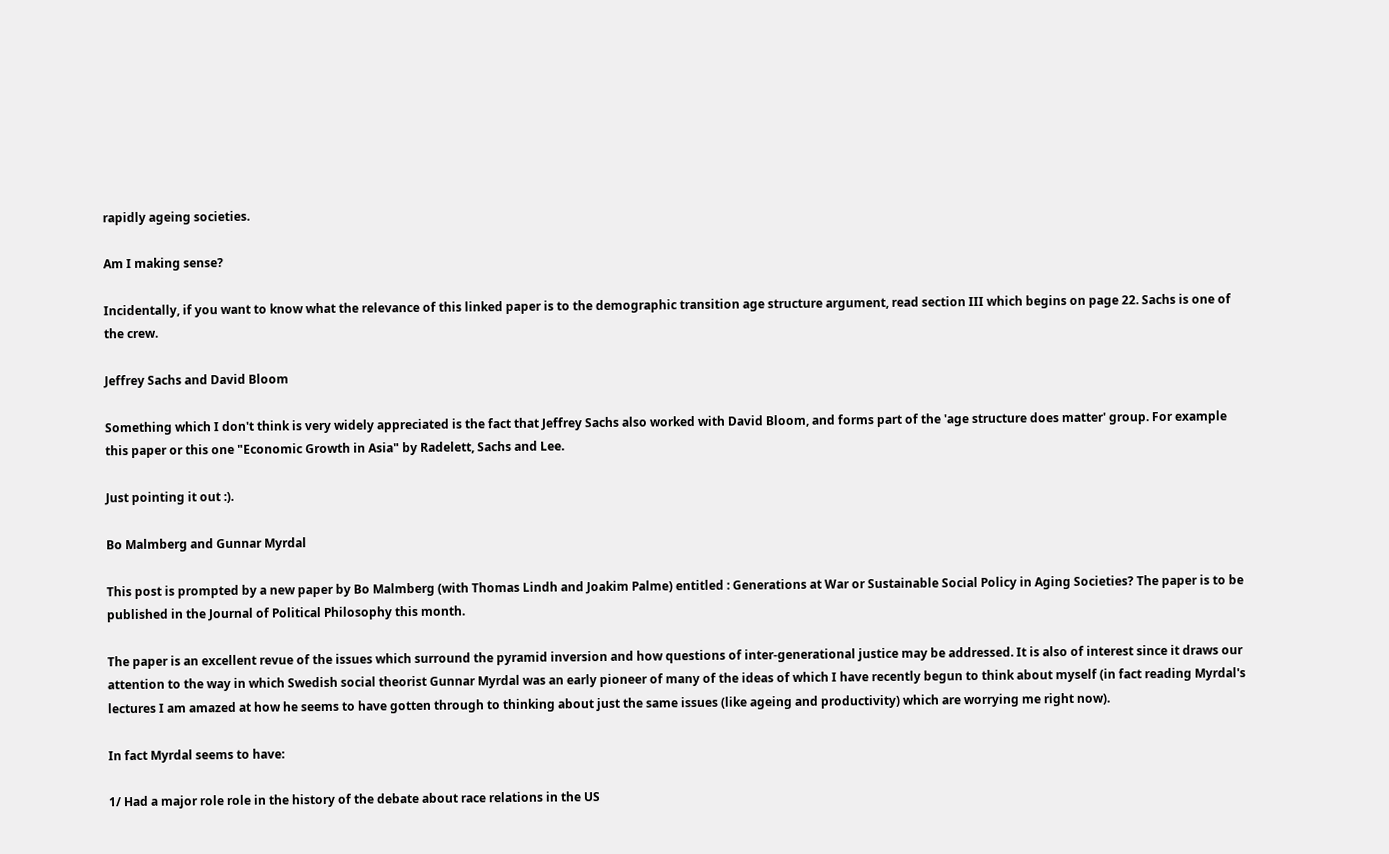rapidly ageing societies.

Am I making sense?

Incidentally, if you want to know what the relevance of this linked paper is to the demographic transition age structure argument, read section III which begins on page 22. Sachs is one of the crew.

Jeffrey Sachs and David Bloom

Something which I don't think is very widely appreciated is the fact that Jeffrey Sachs also worked with David Bloom, and forms part of the 'age structure does matter' group. For example this paper or this one "Economic Growth in Asia" by Radelett, Sachs and Lee.

Just pointing it out :).

Bo Malmberg and Gunnar Myrdal

This post is prompted by a new paper by Bo Malmberg (with Thomas Lindh and Joakim Palme) entitled : Generations at War or Sustainable Social Policy in Aging Societies? The paper is to be published in the Journal of Political Philosophy this month.

The paper is an excellent revue of the issues which surround the pyramid inversion and how questions of inter-generational justice may be addressed. It is also of interest since it draws our attention to the way in which Swedish social theorist Gunnar Myrdal was an early pioneer of many of the ideas of which I have recently begun to think about myself (in fact reading Myrdal's lectures I am amazed at how he seems to have gotten through to thinking about just the same issues (like ageing and productivity) which are worrying me right now).

In fact Myrdal seems to have:

1/ Had a major role role in the history of the debate about race relations in the US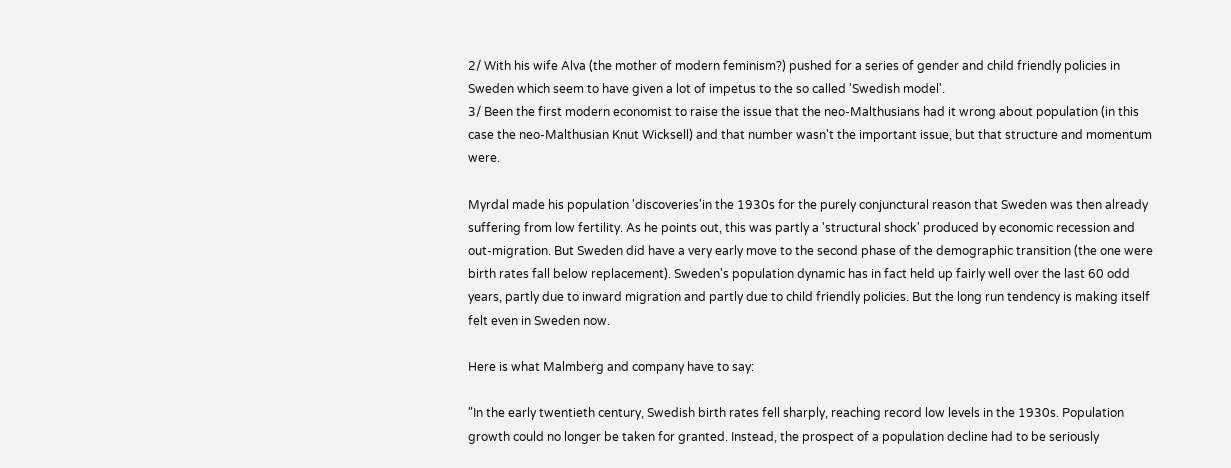2/ With his wife Alva (the mother of modern feminism?) pushed for a series of gender and child friendly policies in Sweden which seem to have given a lot of impetus to the so called 'Swedish model'.
3/ Been the first modern economist to raise the issue that the neo-Malthusians had it wrong about population (in this case the neo-Malthusian Knut Wicksell) and that number wasn't the important issue, but that structure and momentum were.

Myrdal made his population 'discoveries'in the 1930s for the purely conjunctural reason that Sweden was then already suffering from low fertility. As he points out, this was partly a 'structural shock' produced by economic recession and out-migration. But Sweden did have a very early move to the second phase of the demographic transition (the one were birth rates fall below replacement). Sweden's population dynamic has in fact held up fairly well over the last 60 odd years, partly due to inward migration and partly due to child friendly policies. But the long run tendency is making itself felt even in Sweden now.

Here is what Malmberg and company have to say:

"In the early twentieth century, Swedish birth rates fell sharply, reaching record low levels in the 1930s. Population growth could no longer be taken for granted. Instead, the prospect of a population decline had to be seriously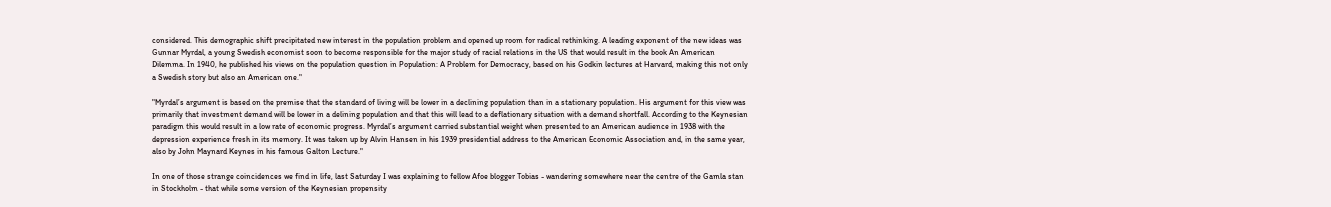considered. This demographic shift precipitated new interest in the population problem and opened up room for radical rethinking. A leading exponent of the new ideas was Gunnar Myrdal, a young Swedish economist soon to become responsible for the major study of racial relations in the US that would result in the book An American Dilemma. In 1940, he published his views on the population question in Population: A Problem for Democracy, based on his Godkin lectures at Harvard, making this not only a Swedish story but also an American one."

"Myrdal’s argument is based on the premise that the standard of living will be lower in a declining population than in a stationary population. His argument for this view was primarily that investment demand will be lower in a delining population and that this will lead to a deflationary situation with a demand shortfall. According to the Keynesian paradigm this would result in a low rate of economic progress. Myrdal’s argument carried substantial weight when presented to an American audience in 1938 with the depression experience fresh in its memory. It was taken up by Alvin Hansen in his 1939 presidential address to the American Economic Association and, in the same year, also by John Maynard Keynes in his famous Galton Lecture."

In one of those strange coincidences we find in life, last Saturday I was explaining to fellow Afoe blogger Tobias - wandering somewhere near the centre of the Gamla stan in Stockholm - that while some version of the Keynesian propensity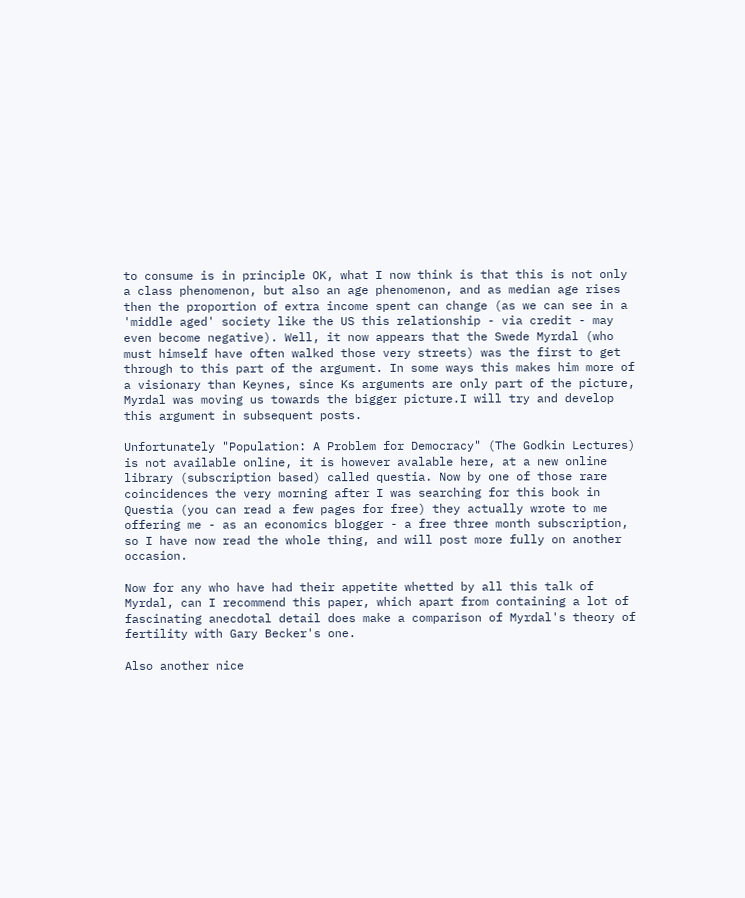to consume is in principle OK, what I now think is that this is not only a class phenomenon, but also an age phenomenon, and as median age rises then the proportion of extra income spent can change (as we can see in a 'middle aged' society like the US this relationship - via credit - may even become negative). Well, it now appears that the Swede Myrdal (who must himself have often walked those very streets) was the first to get through to this part of the argument. In some ways this makes him more of a visionary than Keynes, since Ks arguments are only part of the picture, Myrdal was moving us towards the bigger picture.I will try and develop this argument in subsequent posts.

Unfortunately "Population: A Problem for Democracy" (The Godkin Lectures) is not available online, it is however avalable here, at a new online library (subscription based) called questia. Now by one of those rare coincidences the very morning after I was searching for this book in Questia (you can read a few pages for free) they actually wrote to me offering me - as an economics blogger - a free three month subscription, so I have now read the whole thing, and will post more fully on another occasion.

Now for any who have had their appetite whetted by all this talk of Myrdal, can I recommend this paper, which apart from containing a lot of fascinating anecdotal detail does make a comparison of Myrdal's theory of fertility with Gary Becker's one.

Also another nice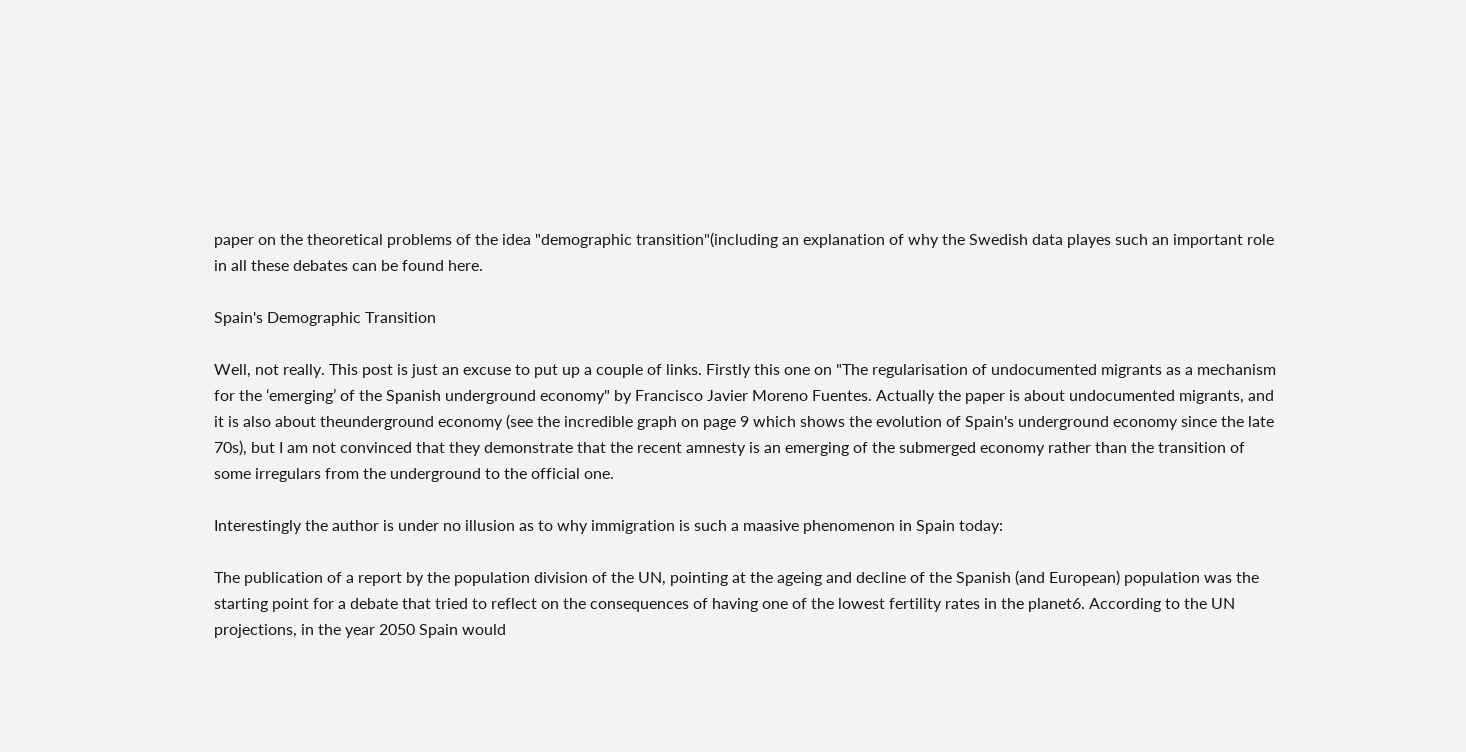paper on the theoretical problems of the idea "demographic transition"(including an explanation of why the Swedish data playes such an important role in all these debates can be found here.

Spain's Demographic Transition

Well, not really. This post is just an excuse to put up a couple of links. Firstly this one on "The regularisation of undocumented migrants as a mechanism for the ‘emerging’ of the Spanish underground economy" by Francisco Javier Moreno Fuentes. Actually the paper is about undocumented migrants, and it is also about theunderground economy (see the incredible graph on page 9 which shows the evolution of Spain's underground economy since the late 70s), but I am not convinced that they demonstrate that the recent amnesty is an emerging of the submerged economy rather than the transition of some irregulars from the underground to the official one.

Interestingly the author is under no illusion as to why immigration is such a maasive phenomenon in Spain today:

The publication of a report by the population division of the UN, pointing at the ageing and decline of the Spanish (and European) population was the starting point for a debate that tried to reflect on the consequences of having one of the lowest fertility rates in the planet6. According to the UN projections, in the year 2050 Spain would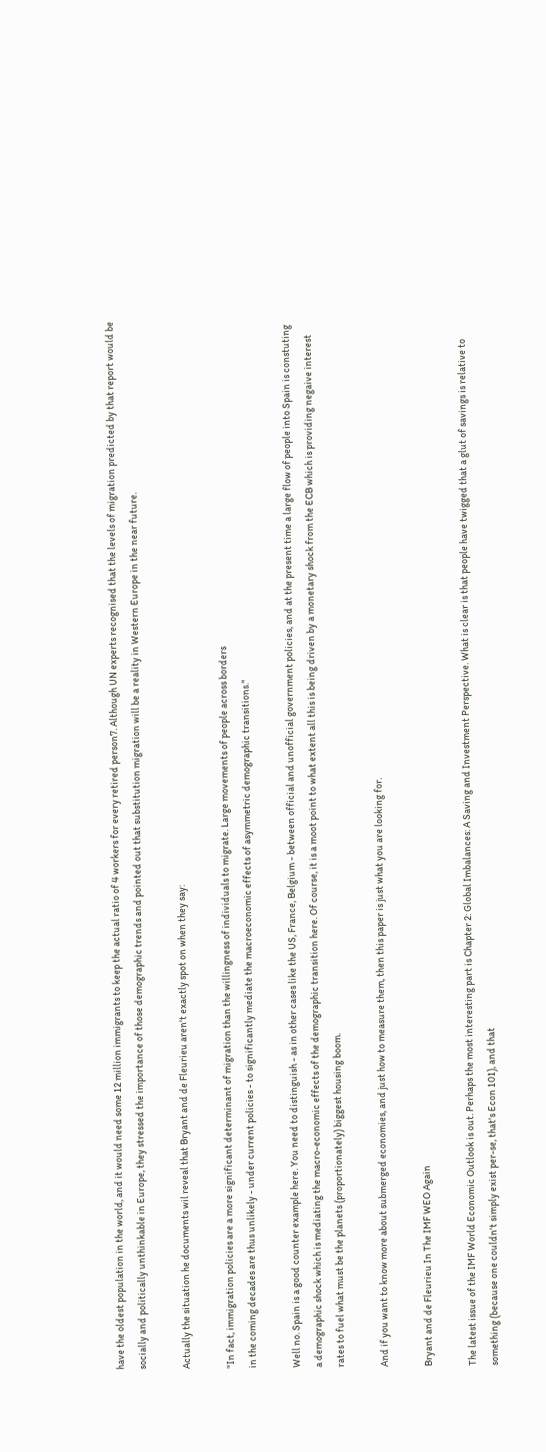have the oldest population in the world, and it would need some 12 million immigrants to keep the actual ratio of 4 workers for every retired person7. Although UN experts recognised that the levels of migration predicted by that report would be socially and politically unthinkable in Europe, they stressed the importance of those demographic trends and pointed out that substitution migration will be a reality in Western Europe in the near future.

Actually the situation he documents wil reveal that Bryant and de Fleurieu aren't exactly spot on when they say:

"In fact, immigration policies are a more significant determinant of migration than the willingness of individuals to migrate. Large movements of people across borders
in the coming decades are thus unlikely - under current policies - to significantly mediate the macroeconomic effects of asymmetric demographic transitions."

Well no. Spain is a good counter example here. You need to distinguish - as in other cases like the US, France, Belgium - between official and unofficial government policies, and at the present time a large flow of people into Spain is constuting a demographic shock which is mediating the macro-economic effects of the demographic transition here. Of course, it is a moot point to what extent all this is being driven by a monetary shock from the ECB which is providing negaive interest rates to fuel what must be the planets (proportionately) biggest housing boom.

And if you want to know more about submerged economies, and just how to measure them, then this paper is just what you are looking for.

Bryant and de Fleurieu In The IMF WEO Again

The latest issue of the IMF World Economic Outlook is out. Perhaps the most interesting part is Chapter 2: Global Imbalances: A Saving and Investment Perspective. What is clear is that people have twigged that a glut of savings is relative to something (because one couldn't simply exist per-se, that's Econ 101), and that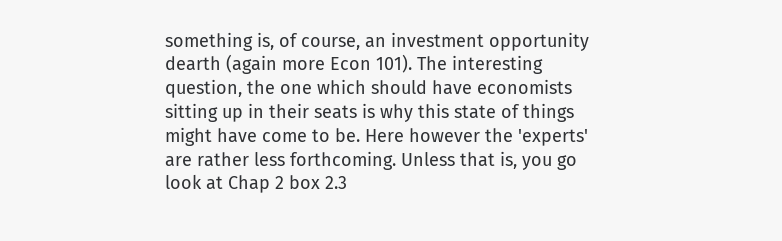something is, of course, an investment opportunity dearth (again more Econ 101). The interesting question, the one which should have economists sitting up in their seats is why this state of things might have come to be. Here however the 'experts' are rather less forthcoming. Unless that is, you go look at Chap 2 box 2.3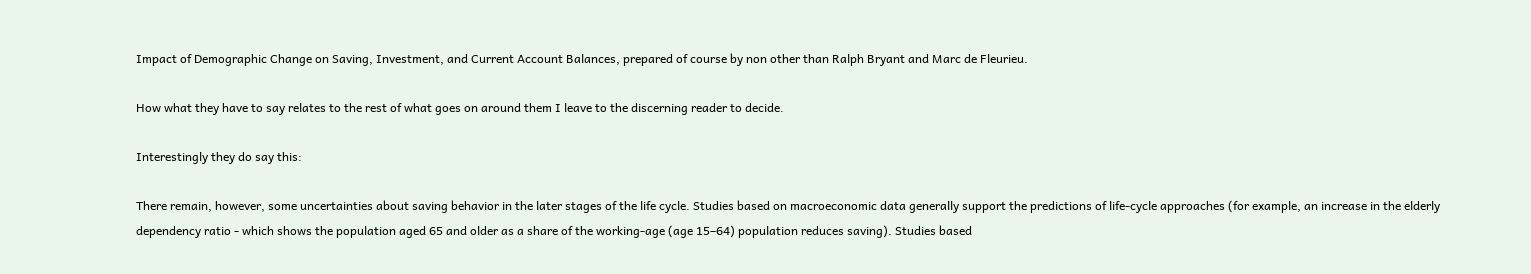Impact of Demographic Change on Saving, Investment, and Current Account Balances, prepared of course by non other than Ralph Bryant and Marc de Fleurieu.

How what they have to say relates to the rest of what goes on around them I leave to the discerning reader to decide.

Interestingly they do say this:

There remain, however, some uncertainties about saving behavior in the later stages of the life cycle. Studies based on macroeconomic data generally support the predictions of life-cycle approaches (for example, an increase in the elderly dependency ratio - which shows the population aged 65 and older as a share of the working-age (age 15–64) population reduces saving). Studies based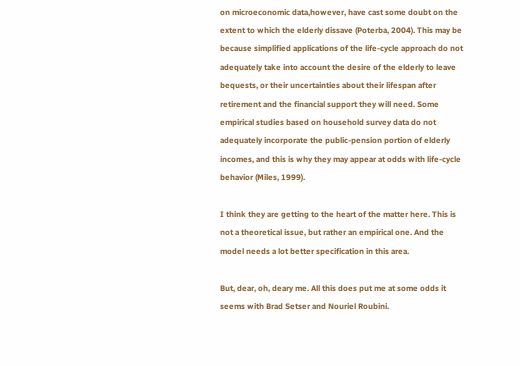on microeconomic data,however, have cast some doubt on the extent to which the elderly dissave (Poterba, 2004). This may be because simplified applications of the life-cycle approach do not adequately take into account the desire of the elderly to leave bequests, or their uncertainties about their lifespan after retirement and the financial support they will need. Some empirical studies based on household survey data do not adequately incorporate the public-pension portion of elderly incomes, and this is why they may appear at odds with life-cycle behavior (Miles, 1999).

I think they are getting to the heart of the matter here. This is not a theoretical issue, but rather an empirical one. And the model needs a lot better specification in this area.

But, dear, oh, deary me. All this does put me at some odds it seems with Brad Setser and Nouriel Roubini.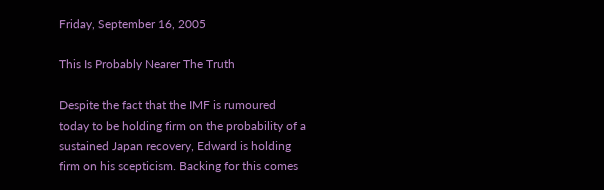Friday, September 16, 2005

This Is Probably Nearer The Truth

Despite the fact that the IMF is rumoured today to be holding firm on the probability of a sustained Japan recovery, Edward is holding firm on his scepticism. Backing for this comes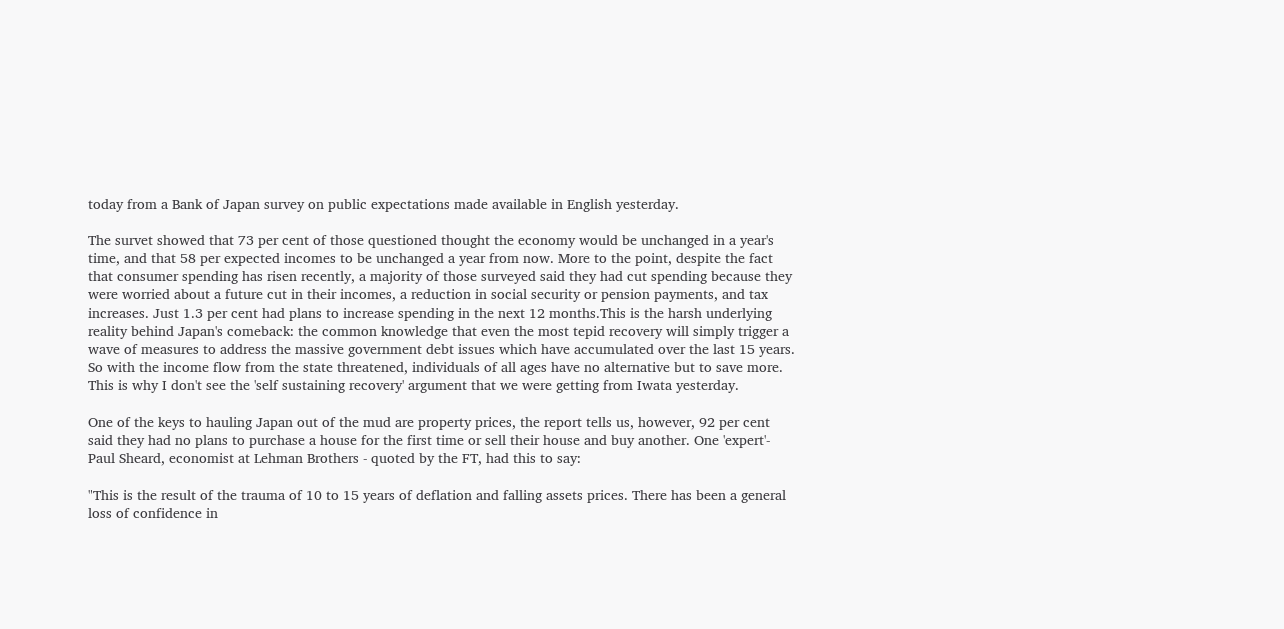today from a Bank of Japan survey on public expectations made available in English yesterday.

The survet showed that 73 per cent of those questioned thought the economy would be unchanged in a year's time, and that 58 per expected incomes to be unchanged a year from now. More to the point, despite the fact that consumer spending has risen recently, a majority of those surveyed said they had cut spending because they were worried about a future cut in their incomes, a reduction in social security or pension payments, and tax increases. Just 1.3 per cent had plans to increase spending in the next 12 months.This is the harsh underlying reality behind Japan's comeback: the common knowledge that even the most tepid recovery will simply trigger a wave of measures to address the massive government debt issues which have accumulated over the last 15 years. So with the income flow from the state threatened, individuals of all ages have no alternative but to save more. This is why I don't see the 'self sustaining recovery' argument that we were getting from Iwata yesterday.

One of the keys to hauling Japan out of the mud are property prices, the report tells us, however, 92 per cent said they had no plans to purchase a house for the first time or sell their house and buy another. One 'expert'- Paul Sheard, economist at Lehman Brothers - quoted by the FT, had this to say:

"This is the result of the trauma of 10 to 15 years of deflation and falling assets prices. There has been a general loss of confidence in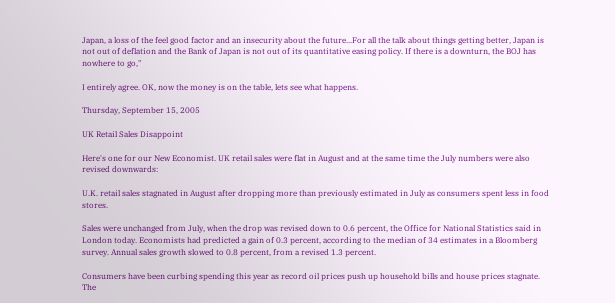Japan, a loss of the feel good factor and an insecurity about the future...For all the talk about things getting better, Japan is not out of deflation and the Bank of Japan is not out of its quantitative easing policy. If there is a downturn, the BOJ has nowhere to go,"

I entirely agree. OK, now the money is on the table, lets see what happens.

Thursday, September 15, 2005

UK Retail Sales Disappoint

Here's one for our New Economist. UK retail sales were flat in August and at the same time the July numbers were also revised downwards:

U.K. retail sales stagnated in August after dropping more than previously estimated in July as consumers spent less in food stores.

Sales were unchanged from July, when the drop was revised down to 0.6 percent, the Office for National Statistics said in London today. Economists had predicted a gain of 0.3 percent, according to the median of 34 estimates in a Bloomberg survey. Annual sales growth slowed to 0.8 percent, from a revised 1.3 percent.

Consumers have been curbing spending this year as record oil prices push up household bills and house prices stagnate. The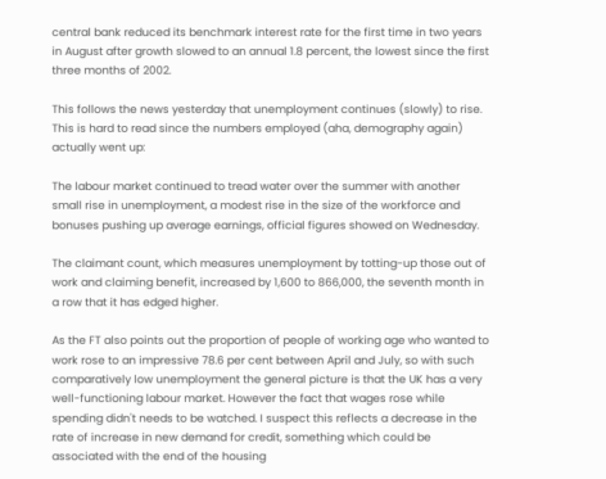central bank reduced its benchmark interest rate for the first time in two years in August after growth slowed to an annual 1.8 percent, the lowest since the first three months of 2002.

This follows the news yesterday that unemployment continues (slowly) to rise. This is hard to read since the numbers employed (aha, demography again) actually went up:

The labour market continued to tread water over the summer with another small rise in unemployment, a modest rise in the size of the workforce and bonuses pushing up average earnings, official figures showed on Wednesday.

The claimant count, which measures unemployment by totting-up those out of work and claiming benefit, increased by 1,600 to 866,000, the seventh month in a row that it has edged higher.

As the FT also points out the proportion of people of working age who wanted to work rose to an impressive 78.6 per cent between April and July, so with such comparatively low unemployment the general picture is that the UK has a very well-functioning labour market. However the fact that wages rose while spending didn't needs to be watched. I suspect this reflects a decrease in the rate of increase in new demand for credit, something which could be associated with the end of the housing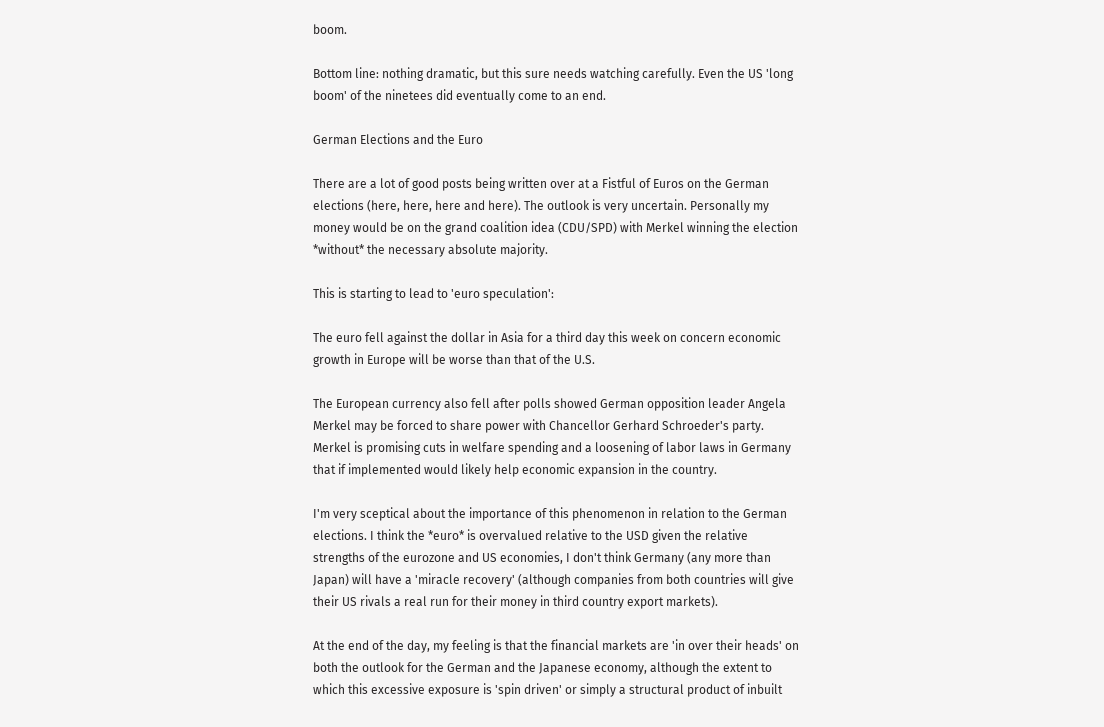boom.

Bottom line: nothing dramatic, but this sure needs watching carefully. Even the US 'long boom' of the ninetees did eventually come to an end.

German Elections and the Euro

There are a lot of good posts being written over at a Fistful of Euros on the German elections (here, here, here and here). The outlook is very uncertain. Personally my money would be on the grand coalition idea (CDU/SPD) with Merkel winning the election *without* the necessary absolute majority.

This is starting to lead to 'euro speculation':

The euro fell against the dollar in Asia for a third day this week on concern economic growth in Europe will be worse than that of the U.S.

The European currency also fell after polls showed German opposition leader Angela Merkel may be forced to share power with Chancellor Gerhard Schroeder's party. Merkel is promising cuts in welfare spending and a loosening of labor laws in Germany that if implemented would likely help economic expansion in the country.

I'm very sceptical about the importance of this phenomenon in relation to the German elections. I think the *euro* is overvalued relative to the USD given the relative strengths of the eurozone and US economies, I don't think Germany (any more than Japan) will have a 'miracle recovery' (although companies from both countries will give their US rivals a real run for their money in third country export markets).

At the end of the day, my feeling is that the financial markets are 'in over their heads' on both the outlook for the German and the Japanese economy, although the extent to which this excessive exposure is 'spin driven' or simply a structural product of inbuilt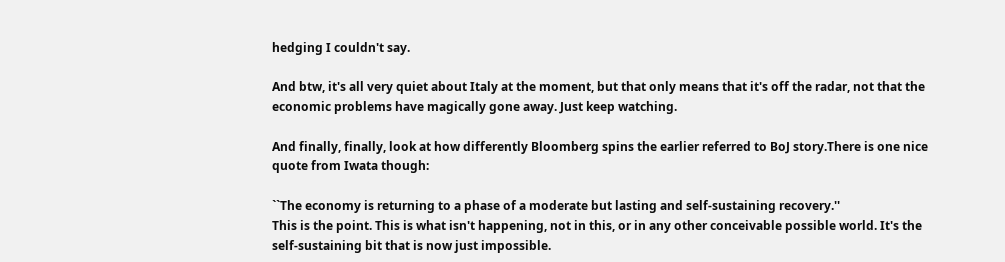hedging I couldn't say.

And btw, it's all very quiet about Italy at the moment, but that only means that it's off the radar, not that the economic problems have magically gone away. Just keep watching.

And finally, finally, look at how differently Bloomberg spins the earlier referred to BoJ story.There is one nice quote from Iwata though:

``The economy is returning to a phase of a moderate but lasting and self-sustaining recovery.''
This is the point. This is what isn't happening, not in this, or in any other conceivable possible world. It's the self-sustaining bit that is now just impossible.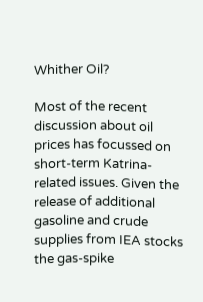Whither Oil?

Most of the recent discussion about oil prices has focussed on short-term Katrina-related issues. Given the release of additional gasoline and crude supplies from IEA stocks the gas-spike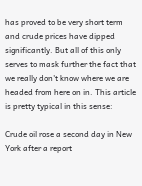has proved to be very short term and crude prices have dipped significantly. But all of this only serves to mask further the fact that we really don't know where we are headed from here on in. This article is pretty typical in this sense:

Crude oil rose a second day in New York after a report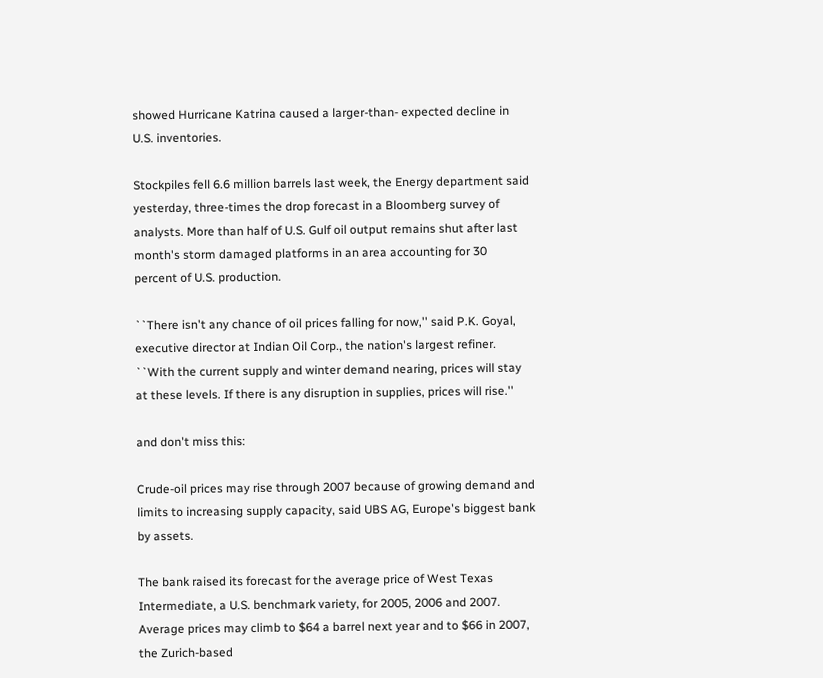showed Hurricane Katrina caused a larger-than- expected decline in U.S. inventories.

Stockpiles fell 6.6 million barrels last week, the Energy department said yesterday, three-times the drop forecast in a Bloomberg survey of analysts. More than half of U.S. Gulf oil output remains shut after last month's storm damaged platforms in an area accounting for 30 percent of U.S. production.

``There isn't any chance of oil prices falling for now,'' said P.K. Goyal, executive director at Indian Oil Corp., the nation's largest refiner. ``With the current supply and winter demand nearing, prices will stay at these levels. If there is any disruption in supplies, prices will rise.''

and don't miss this:

Crude-oil prices may rise through 2007 because of growing demand and limits to increasing supply capacity, said UBS AG, Europe's biggest bank by assets.

The bank raised its forecast for the average price of West Texas Intermediate, a U.S. benchmark variety, for 2005, 2006 and 2007. Average prices may climb to $64 a barrel next year and to $66 in 2007, the Zurich-based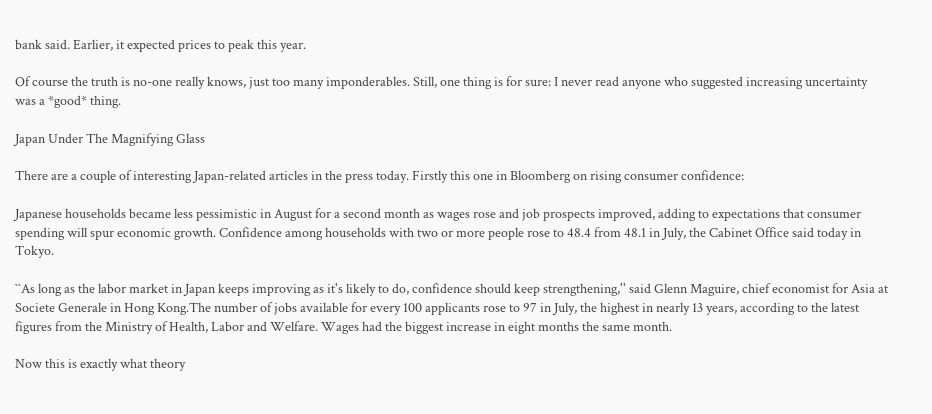bank said. Earlier, it expected prices to peak this year.

Of course the truth is no-one really knows, just too many imponderables. Still, one thing is for sure: I never read anyone who suggested increasing uncertainty was a *good* thing.

Japan Under The Magnifying Glass

There are a couple of interesting Japan-related articles in the press today. Firstly this one in Bloomberg on rising consumer confidence:

Japanese households became less pessimistic in August for a second month as wages rose and job prospects improved, adding to expectations that consumer spending will spur economic growth. Confidence among households with two or more people rose to 48.4 from 48.1 in July, the Cabinet Office said today in Tokyo.

``As long as the labor market in Japan keeps improving as it's likely to do, confidence should keep strengthening,'' said Glenn Maguire, chief economist for Asia at Societe Generale in Hong Kong.The number of jobs available for every 100 applicants rose to 97 in July, the highest in nearly 13 years, according to the latest figures from the Ministry of Health, Labor and Welfare. Wages had the biggest increase in eight months the same month.

Now this is exactly what theory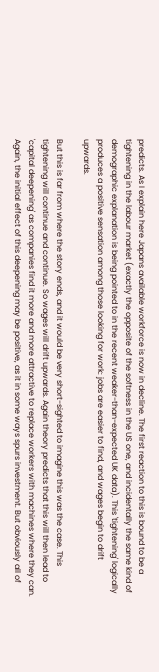predicts. As I explain here Japans available workforce is now in decline. The first reaction to this is bound to be a tightening in the labour market (exactly the opposite of the softness in the US one, and incidentally the same kind of demographic explanation is being pointed to in the recent weaker-than-expected UK data). This 'tightening' logically produces a positive sensation among those looking for work: jobs are easier to find, and wages begin to drift upwards.

But this is far from where the story ends, and it would be very short-sighted to imagine this was the case. This tightening will continue and continue. So wages will drift upwards. Again theory predicts that this will then lead to 'capital deepening' as companies find it more and more attractive to replace workers with machines where they can. Again, the initial effect of this deepening may be positive, as it in some ways spurs investment. But obviously all of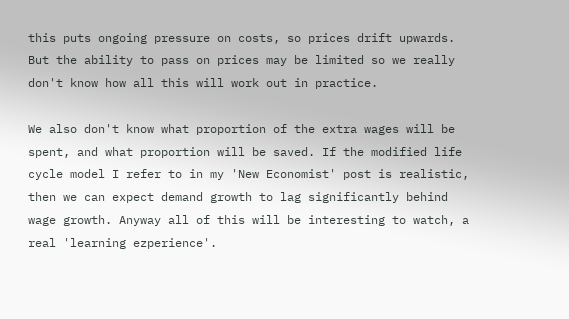this puts ongoing pressure on costs, so prices drift upwards. But the ability to pass on prices may be limited so we really don't know how all this will work out in practice.

We also don't know what proportion of the extra wages will be spent, and what proportion will be saved. If the modified life cycle model I refer to in my 'New Economist' post is realistic, then we can expect demand growth to lag significantly behind wage growth. Anyway all of this will be interesting to watch, a real 'learning ezperience'.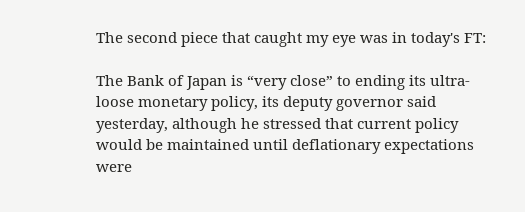The second piece that caught my eye was in today's FT:

The Bank of Japan is “very close” to ending its ultra-loose monetary policy, its deputy governor said yesterday, although he stressed that current policy would be maintained until deflationary expectations were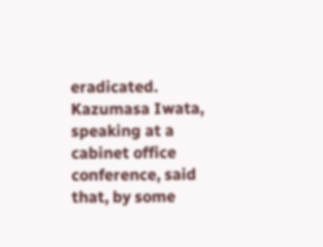eradicated. Kazumasa Iwata, speaking at a cabinet office conference, said that, by some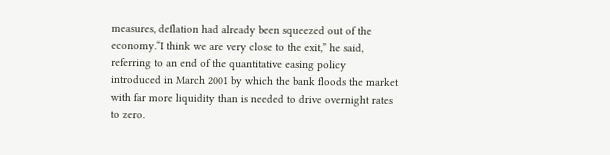measures, deflation had already been squeezed out of the economy.“I think we are very close to the exit,” he said, referring to an end of the quantitative easing policy introduced in March 2001 by which the bank floods the market with far more liquidity than is needed to drive overnight rates to zero.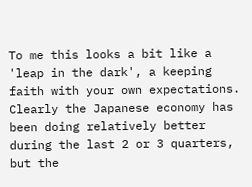To me this looks a bit like a 'leap in the dark', a keeping faith with your own expectations. Clearly the Japanese economy has been doing relatively better during the last 2 or 3 quarters, but the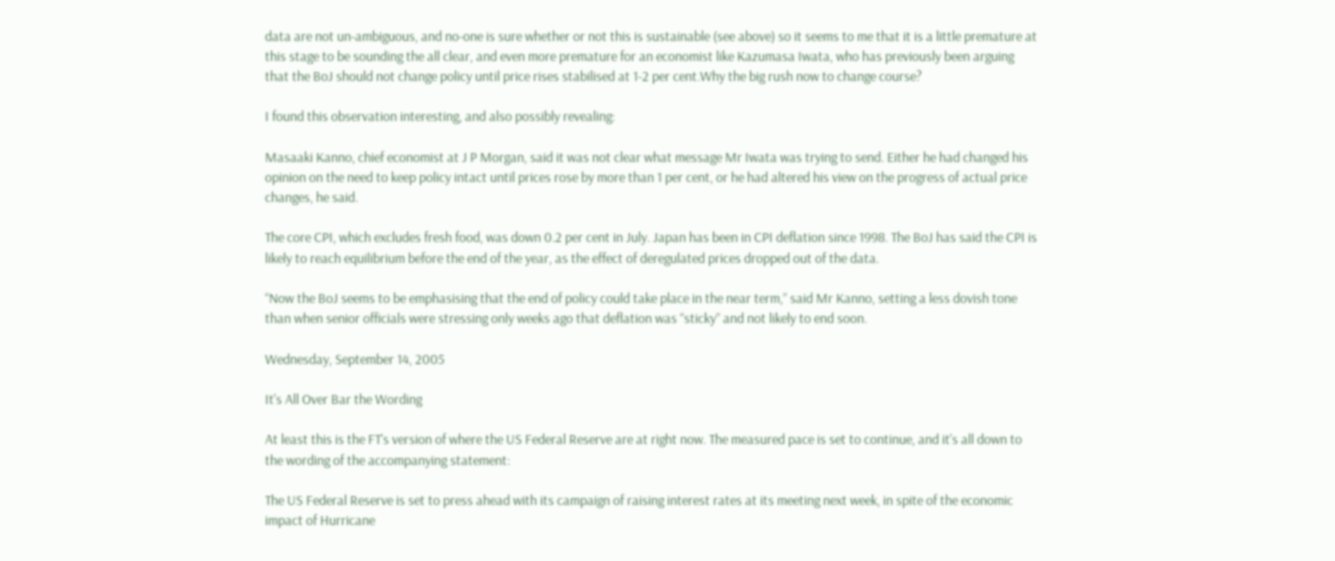data are not un-ambiguous, and no-one is sure whether or not this is sustainable (see above) so it seems to me that it is a little premature at this stage to be sounding the all clear, and even more premature for an economist like Kazumasa Iwata, who has previously been arguing that the BoJ should not change policy until price rises stabilised at 1-2 per cent.Why the big rush now to change course?

I found this observation interesting, and also possibly revealing:

Masaaki Kanno, chief economist at J P Morgan, said it was not clear what message Mr Iwata was trying to send. Either he had changed his opinion on the need to keep policy intact until prices rose by more than 1 per cent, or he had altered his view on the progress of actual price changes, he said.

The core CPI, which excludes fresh food, was down 0.2 per cent in July. Japan has been in CPI deflation since 1998. The BoJ has said the CPI is likely to reach equilibrium before the end of the year, as the effect of deregulated prices dropped out of the data.

“Now the BoJ seems to be emphasising that the end of policy could take place in the near term,” said Mr Kanno, setting a less dovish tone than when senior officials were stressing only weeks ago that deflation was “sticky” and not likely to end soon.

Wednesday, September 14, 2005

It's All Over Bar the Wording

At least this is the FT's version of where the US Federal Reserve are at right now. The measured pace is set to continue, and it's all down to the wording of the accompanying statement:

The US Federal Reserve is set to press ahead with its campaign of raising interest rates at its meeting next week, in spite of the economic impact of Hurricane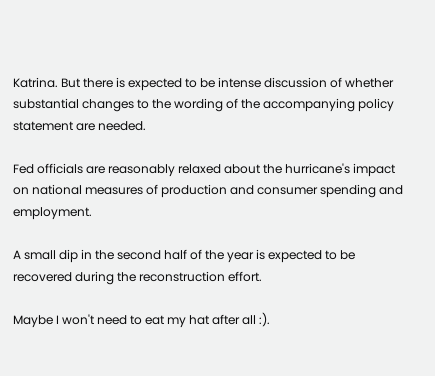Katrina. But there is expected to be intense discussion of whether substantial changes to the wording of the accompanying policy statement are needed.

Fed officials are reasonably relaxed about the hurricane's impact on national measures of production and consumer spending and employment.

A small dip in the second half of the year is expected to be recovered during the reconstruction effort.

Maybe I won't need to eat my hat after all :).